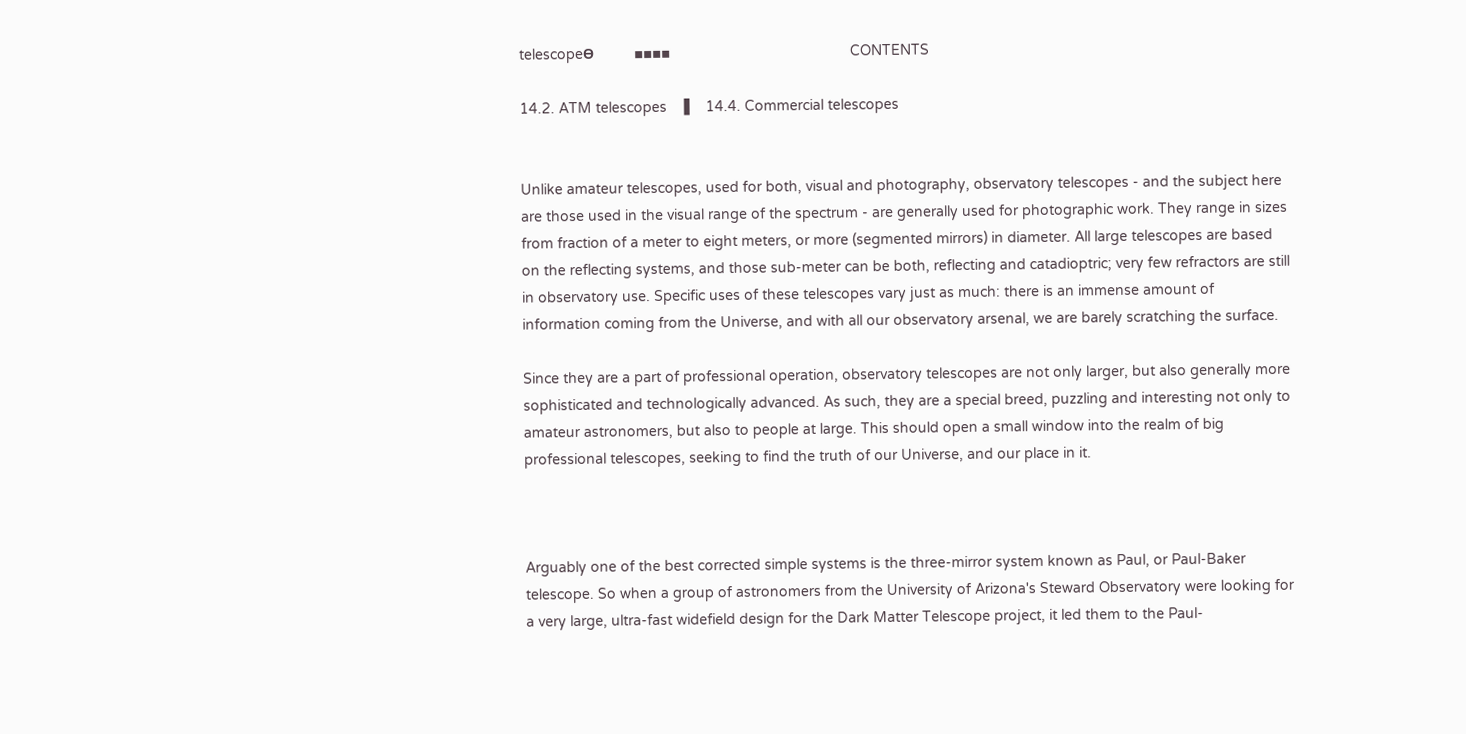telescopeѲ          ▪▪▪▪                                             CONTENTS

14.2. ATM telescopes   ▐    14.4. Commercial telescopes


Unlike amateur telescopes, used for both, visual and photography, observatory telescopes - and the subject here are those used in the visual range of the spectrum - are generally used for photographic work. They range in sizes from fraction of a meter to eight meters, or more (segmented mirrors) in diameter. All large telescopes are based on the reflecting systems, and those sub-meter can be both, reflecting and catadioptric; very few refractors are still in observatory use. Specific uses of these telescopes vary just as much: there is an immense amount of information coming from the Universe, and with all our observatory arsenal, we are barely scratching the surface.

Since they are a part of professional operation, observatory telescopes are not only larger, but also generally more sophisticated and technologically advanced. As such, they are a special breed, puzzling and interesting not only to amateur astronomers, but also to people at large. This should open a small window into the realm of big professional telescopes, seeking to find the truth of our Universe, and our place in it.



Arguably one of the best corrected simple systems is the three-mirror system known as Paul, or Paul-Baker telescope. So when a group of astronomers from the University of Arizona's Steward Observatory were looking for a very large, ultra-fast widefield design for the Dark Matter Telescope project, it led them to the Paul-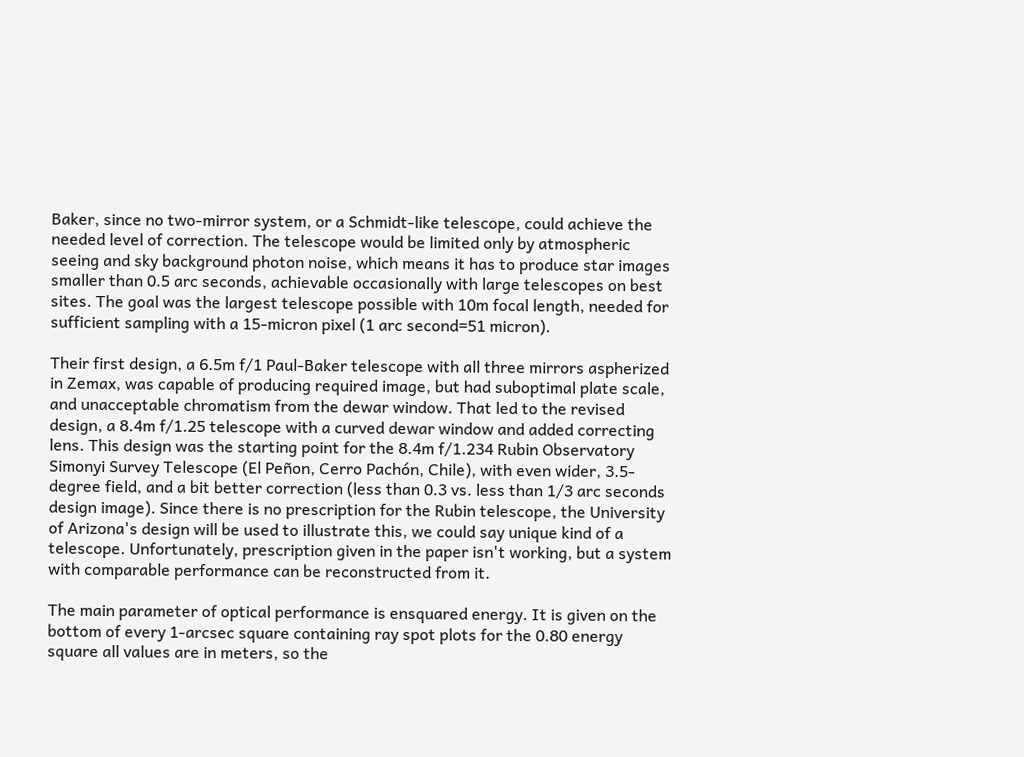Baker, since no two-mirror system, or a Schmidt-like telescope, could achieve the needed level of correction. The telescope would be limited only by atmospheric seeing and sky background photon noise, which means it has to produce star images smaller than 0.5 arc seconds, achievable occasionally with large telescopes on best sites. The goal was the largest telescope possible with 10m focal length, needed for sufficient sampling with a 15-micron pixel (1 arc second=51 micron).

Their first design, a 6.5m f/1 Paul-Baker telescope with all three mirrors aspherized in Zemax, was capable of producing required image, but had suboptimal plate scale, and unacceptable chromatism from the dewar window. That led to the revised design, a 8.4m f/1.25 telescope with a curved dewar window and added correcting lens. This design was the starting point for the 8.4m f/1.234 Rubin Observatory Simonyi Survey Telescope (El Peñon, Cerro Pachón, Chile), with even wider, 3.5-degree field, and a bit better correction (less than 0.3 vs. less than 1/3 arc seconds design image). Since there is no prescription for the Rubin telescope, the University of Arizona's design will be used to illustrate this, we could say unique kind of a telescope. Unfortunately, prescription given in the paper isn't working, but a system with comparable performance can be reconstructed from it.

The main parameter of optical performance is ensquared energy. It is given on the bottom of every 1-arcsec square containing ray spot plots for the 0.80 energy square all values are in meters, so the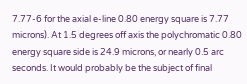7.77-6 for the axial e-line 0.80 energy square is 7.77 microns). At 1.5 degrees off axis the polychromatic 0.80 energy square side is 24.9 microns, or nearly 0.5 arc seconds. It would probably be the subject of final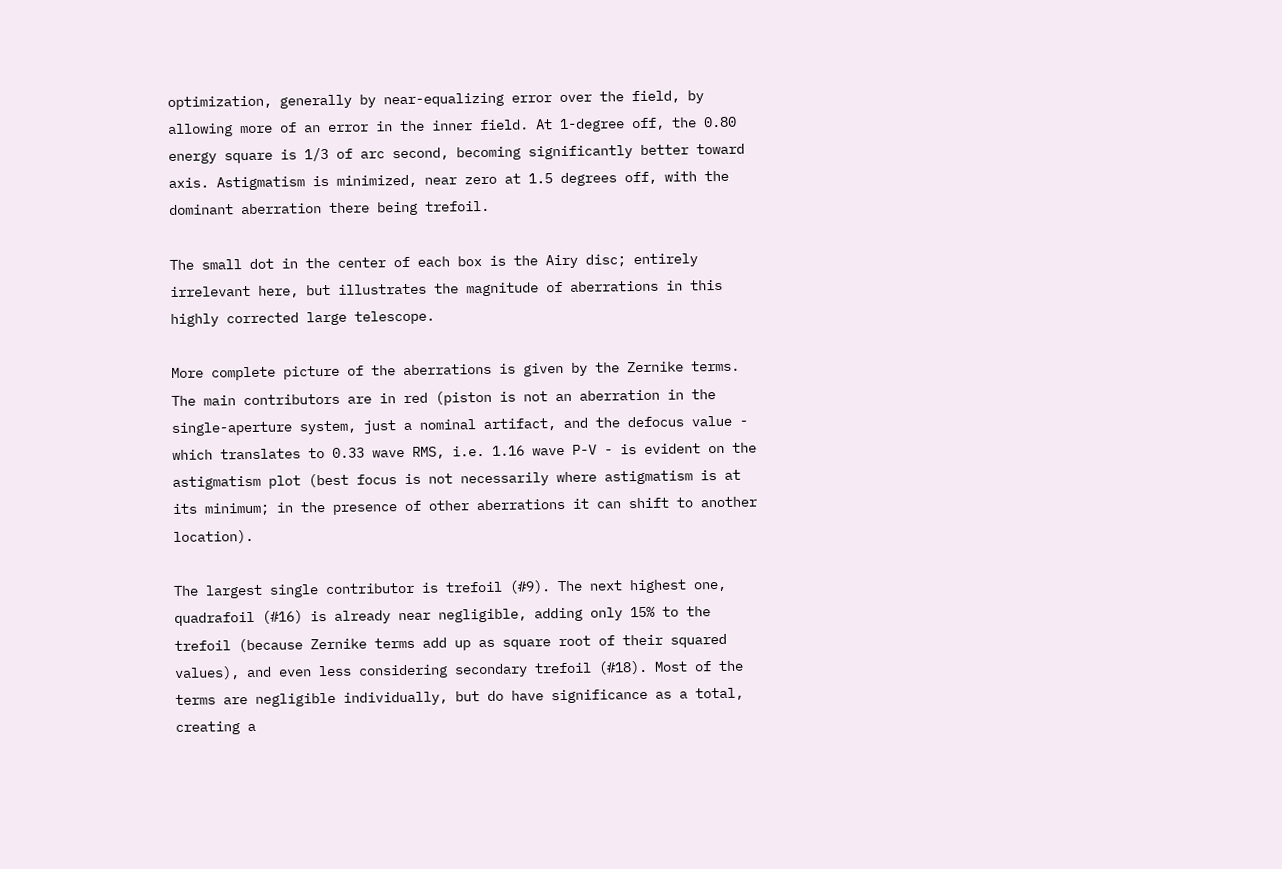optimization, generally by near-equalizing error over the field, by allowing more of an error in the inner field. At 1-degree off, the 0.80 energy square is 1/3 of arc second, becoming significantly better toward axis. Astigmatism is minimized, near zero at 1.5 degrees off, with the dominant aberration there being trefoil.

The small dot in the center of each box is the Airy disc; entirely irrelevant here, but illustrates the magnitude of aberrations in this highly corrected large telescope.

More complete picture of the aberrations is given by the Zernike terms. The main contributors are in red (piston is not an aberration in the single-aperture system, just a nominal artifact, and the defocus value - which translates to 0.33 wave RMS, i.e. 1.16 wave P-V - is evident on the astigmatism plot (best focus is not necessarily where astigmatism is at its minimum; in the presence of other aberrations it can shift to another location).

The largest single contributor is trefoil (#9). The next highest one, quadrafoil (#16) is already near negligible, adding only 15% to the trefoil (because Zernike terms add up as square root of their squared values), and even less considering secondary trefoil (#18). Most of the terms are negligible individually, but do have significance as a total, creating a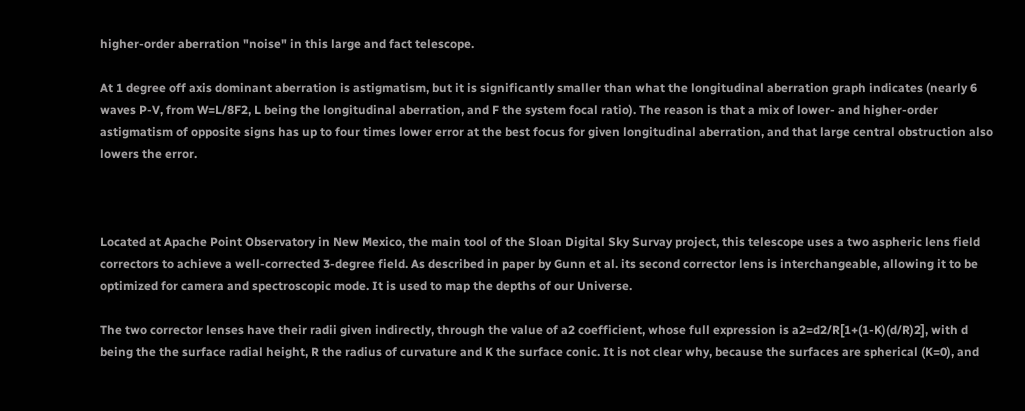higher-order aberration "noise" in this large and fact telescope.

At 1 degree off axis dominant aberration is astigmatism, but it is significantly smaller than what the longitudinal aberration graph indicates (nearly 6 waves P-V, from W=L/8F2, L being the longitudinal aberration, and F the system focal ratio). The reason is that a mix of lower- and higher-order astigmatism of opposite signs has up to four times lower error at the best focus for given longitudinal aberration, and that large central obstruction also lowers the error.



Located at Apache Point Observatory in New Mexico, the main tool of the Sloan Digital Sky Survay project, this telescope uses a two aspheric lens field correctors to achieve a well-corrected 3-degree field. As described in paper by Gunn et al. its second corrector lens is interchangeable, allowing it to be optimized for camera and spectroscopic mode. It is used to map the depths of our Universe.

The two corrector lenses have their radii given indirectly, through the value of a2 coefficient, whose full expression is a2=d2/R[1+(1-K)(d/R)2], with d being the the surface radial height, R the radius of curvature and K the surface conic. It is not clear why, because the surfaces are spherical (K=0), and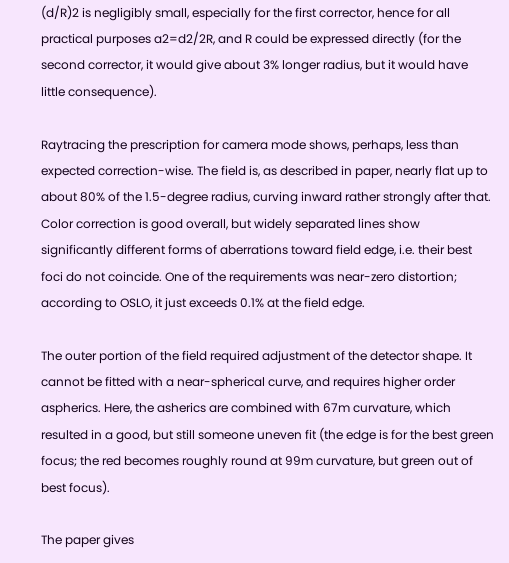(d/R)2 is negligibly small, especially for the first corrector, hence for all practical purposes a2=d2/2R, and R could be expressed directly (for the second corrector, it would give about 3% longer radius, but it would have little consequence).

Raytracing the prescription for camera mode shows, perhaps, less than expected correction-wise. The field is, as described in paper, nearly flat up to about 80% of the 1.5-degree radius, curving inward rather strongly after that. Color correction is good overall, but widely separated lines show significantly different forms of aberrations toward field edge, i.e. their best foci do not coincide. One of the requirements was near-zero distortion; according to OSLO, it just exceeds 0.1% at the field edge.

The outer portion of the field required adjustment of the detector shape. It cannot be fitted with a near-spherical curve, and requires higher order aspherics. Here, the asherics are combined with 67m curvature, which resulted in a good, but still someone uneven fit (the edge is for the best green focus; the red becomes roughly round at 99m curvature, but green out of best focus).

The paper gives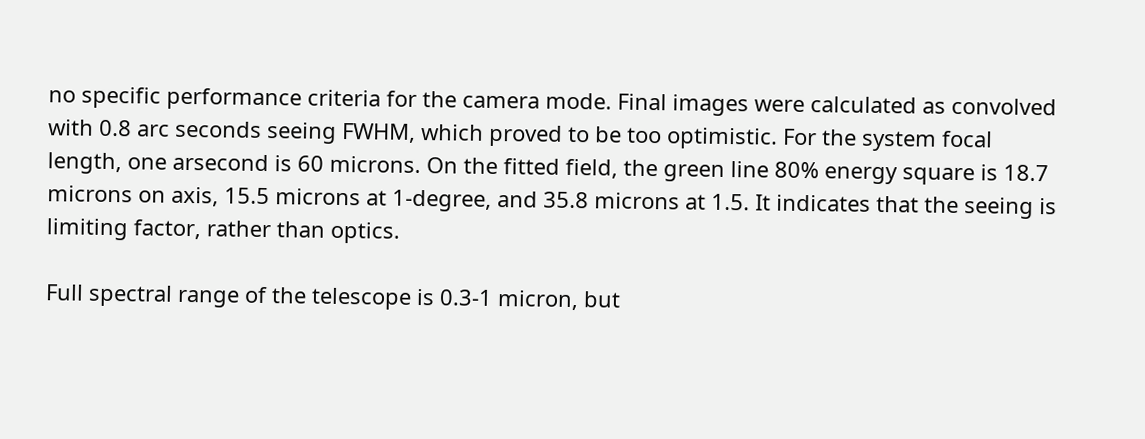no specific performance criteria for the camera mode. Final images were calculated as convolved with 0.8 arc seconds seeing FWHM, which proved to be too optimistic. For the system focal length, one arsecond is 60 microns. On the fitted field, the green line 80% energy square is 18.7 microns on axis, 15.5 microns at 1-degree, and 35.8 microns at 1.5. It indicates that the seeing is limiting factor, rather than optics.

Full spectral range of the telescope is 0.3-1 micron, but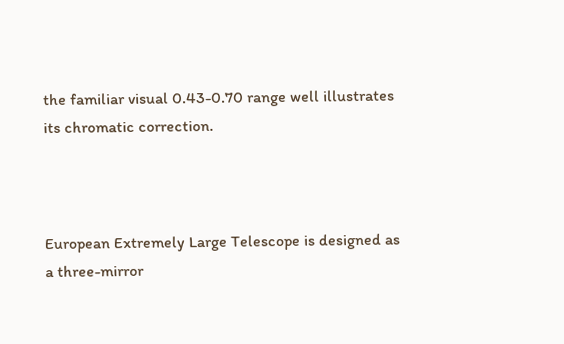the familiar visual 0.43-0.70 range well illustrates its chromatic correction.



European Extremely Large Telescope is designed as a three-mirror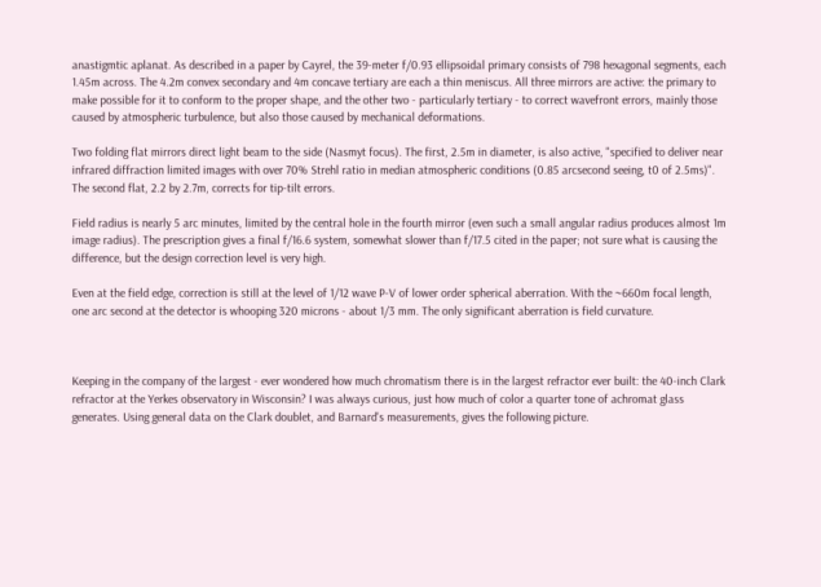anastigmtic aplanat. As described in a paper by Cayrel, the 39-meter f/0.93 ellipsoidal primary consists of 798 hexagonal segments, each 1.45m across. The 4.2m convex secondary and 4m concave tertiary are each a thin meniscus. All three mirrors are active: the primary to make possible for it to conform to the proper shape, and the other two - particularly tertiary - to correct wavefront errors, mainly those caused by atmospheric turbulence, but also those caused by mechanical deformations.

Two folding flat mirrors direct light beam to the side (Nasmyt focus). The first, 2.5m in diameter, is also active, "specified to deliver near infrared diffraction limited images with over 70% Strehl ratio in median atmospheric conditions (0.85 arcsecond seeing, t0 of 2.5ms)". The second flat, 2.2 by 2.7m, corrects for tip-tilt errors.

Field radius is nearly 5 arc minutes, limited by the central hole in the fourth mirror (even such a small angular radius produces almost 1m image radius). The prescription gives a final f/16.6 system, somewhat slower than f/17.5 cited in the paper; not sure what is causing the difference, but the design correction level is very high.

Even at the field edge, correction is still at the level of 1/12 wave P-V of lower order spherical aberration. With the ~660m focal length, one arc second at the detector is whooping 320 microns - about 1/3 mm. The only significant aberration is field curvature.



Keeping in the company of the largest - ever wondered how much chromatism there is in the largest refractor ever built: the 40-inch Clark refractor at the Yerkes observatory in Wisconsin? I was always curious, just how much of color a quarter tone of achromat glass generates. Using general data on the Clark doublet, and Barnard's measurements, gives the following picture.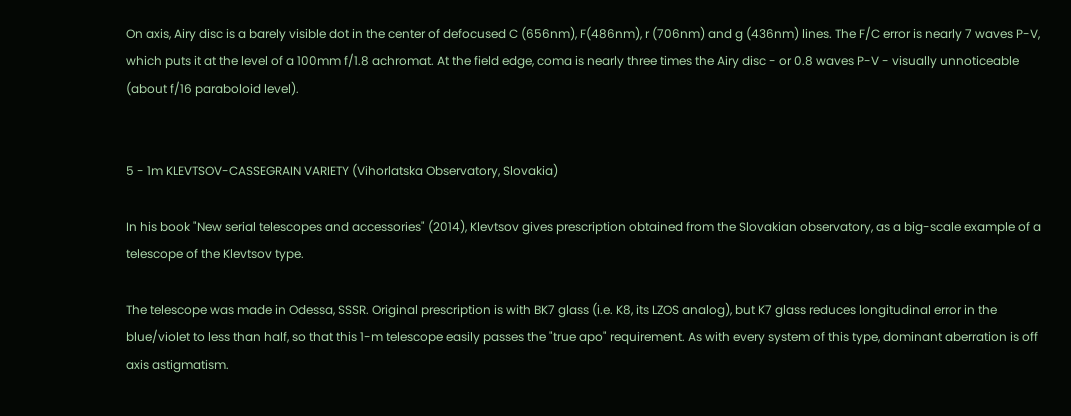On axis, Airy disc is a barely visible dot in the center of defocused C (656nm), F(486nm), r (706nm) and g (436nm) lines. The F/C error is nearly 7 waves P-V, which puts it at the level of a 100mm f/1.8 achromat. At the field edge, coma is nearly three times the Airy disc - or 0.8 waves P-V - visually unnoticeable (about f/16 paraboloid level).


5 - 1m KLEVTSOV-CASSEGRAIN VARIETY (Vihorlatska Observatory, Slovakia)

In his book "New serial telescopes and accessories" (2014), Klevtsov gives prescription obtained from the Slovakian observatory, as a big-scale example of a telescope of the Klevtsov type.

The telescope was made in Odessa, SSSR. Original prescription is with BK7 glass (i.e. K8, its LZOS analog), but K7 glass reduces longitudinal error in the blue/violet to less than half, so that this 1-m telescope easily passes the "true apo" requirement. As with every system of this type, dominant aberration is off axis astigmatism.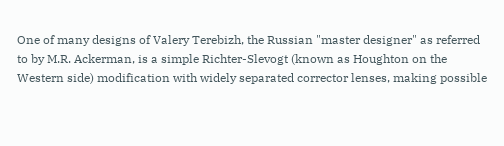One of many designs of Valery Terebizh, the Russian "master designer" as referred to by M.R. Ackerman, is a simple Richter-Slevogt (known as Houghton on the Western side) modification with widely separated corrector lenses, making possible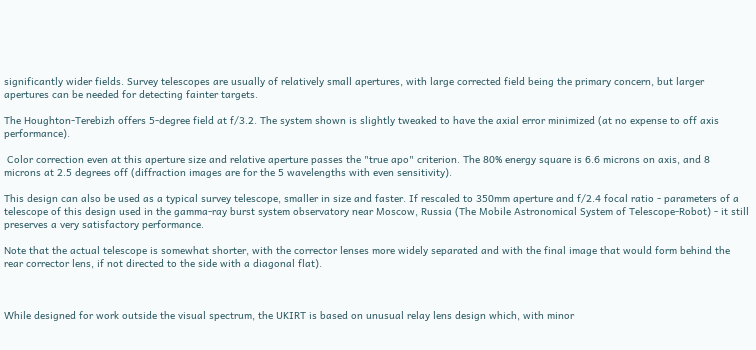significantly wider fields. Survey telescopes are usually of relatively small apertures, with large corrected field being the primary concern, but larger apertures can be needed for detecting fainter targets.

The Houghton-Terebizh offers 5-degree field at f/3.2. The system shown is slightly tweaked to have the axial error minimized (at no expense to off axis performance).

 Color correction even at this aperture size and relative aperture passes the "true apo" criterion. The 80% energy square is 6.6 microns on axis, and 8 microns at 2.5 degrees off (diffraction images are for the 5 wavelengths with even sensitivity).

This design can also be used as a typical survey telescope, smaller in size and faster. If rescaled to 350mm aperture and f/2.4 focal ratio - parameters of a telescope of this design used in the gamma-ray burst system observatory near Moscow, Russia (The Mobile Astronomical System of Telescope-Robot) - it still preserves a very satisfactory performance.

Note that the actual telescope is somewhat shorter, with the corrector lenses more widely separated and with the final image that would form behind the rear corrector lens, if not directed to the side with a diagonal flat).



While designed for work outside the visual spectrum, the UKIRT is based on unusual relay lens design which, with minor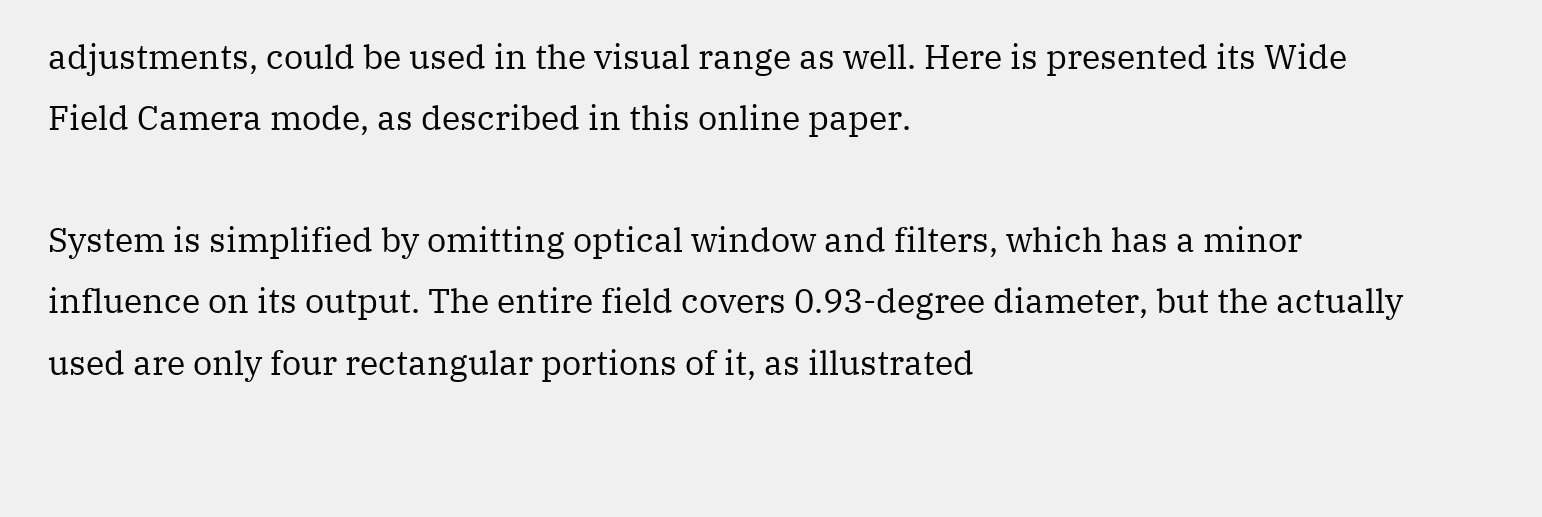adjustments, could be used in the visual range as well. Here is presented its Wide Field Camera mode, as described in this online paper.

System is simplified by omitting optical window and filters, which has a minor influence on its output. The entire field covers 0.93-degree diameter, but the actually used are only four rectangular portions of it, as illustrated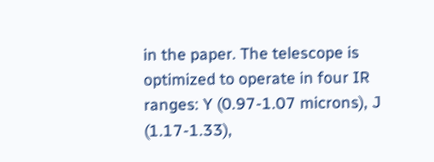in the paper. The telescope is optimized to operate in four IR ranges: Y (0.97-1.07 microns), J (1.17-1.33),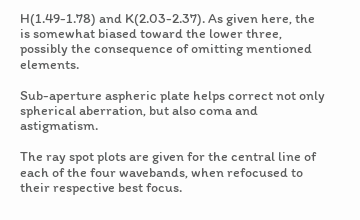H(1.49-1.78) and K(2.03-2.37). As given here, the is somewhat biased toward the lower three, possibly the consequence of omitting mentioned elements.

Sub-aperture aspheric plate helps correct not only spherical aberration, but also coma and astigmatism.

The ray spot plots are given for the central line of each of the four wavebands, when refocused to their respective best focus.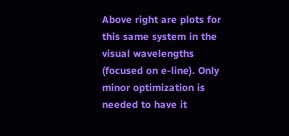Above right are plots for this same system in the visual wavelengths (focused on e-line). Only minor optimization is needed to have it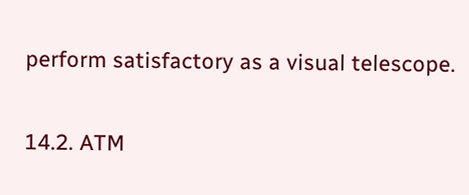perform satisfactory as a visual telescope.

14.2. ATM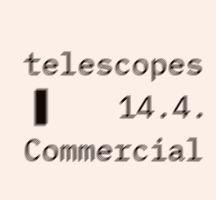telescopes   ▐    14.4. Commercial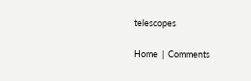telescopes

Home  |  Comments